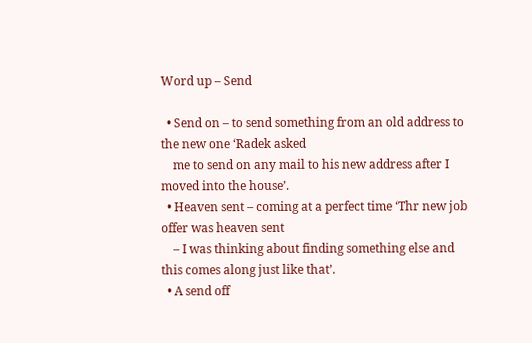Word up – Send

  • Send on – to send something from an old address to the new one ‘Radek asked
    me to send on any mail to his new address after I moved into the house’.
  • Heaven sent – coming at a perfect time ‘Thr new job offer was heaven sent
    – I was thinking about finding something else and this comes along just like that’.
  • A send off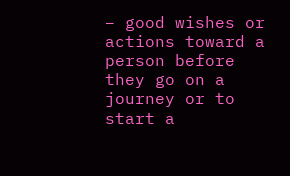– good wishes or actions toward a person before they go on a journey or to start a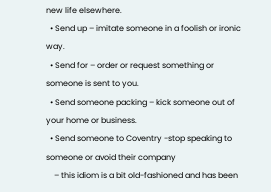new life elsewhere.
  • Send up – imitate someone in a foolish or ironic way.
  • Send for – order or request something or someone is sent to you.
  • Send someone packing – kick someone out of your home or business.
  • Send someone to Coventry -stop speaking to someone or avoid their company
    – this idiom is a bit old-fashioned and has been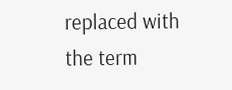replaced with the term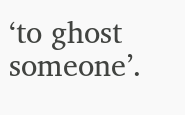‘to ghost someone’.